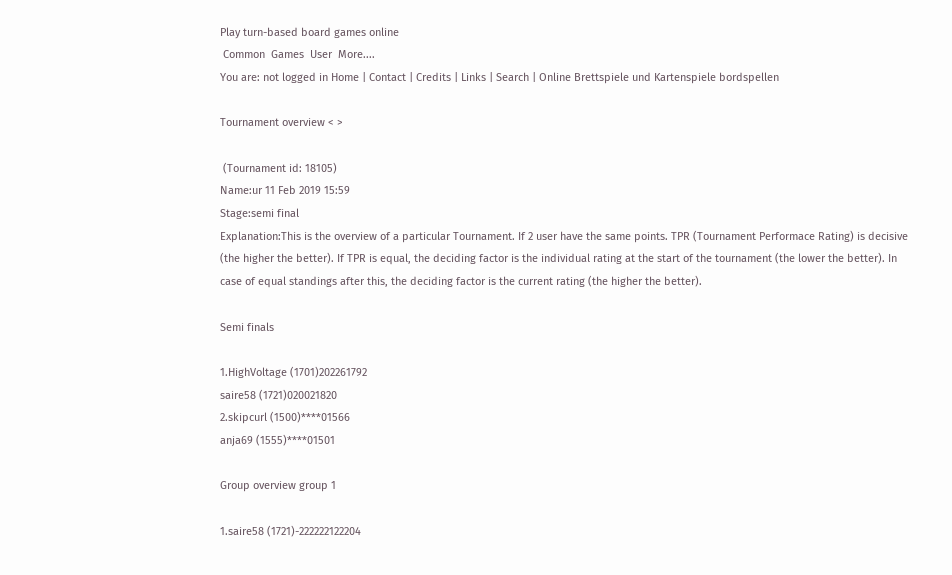Play turn-based board games online
 Common  Games  User  More....
You are: not logged in Home | Contact | Credits | Links | Search | Online Brettspiele und Kartenspiele bordspellen

Tournament overview < >

 (Tournament id: 18105)
Name:ur 11 Feb 2019 15:59
Stage:semi final
Explanation:This is the overview of a particular Tournament. If 2 user have the same points. TPR (Tournament Performace Rating) is decisive (the higher the better). If TPR is equal, the deciding factor is the individual rating at the start of the tournament (the lower the better). In case of equal standings after this, the deciding factor is the current rating (the higher the better).

Semi finals

1.HighVoltage (1701)202261792
saire58 (1721)020021820
2.skipcurl (1500)****01566
anja69 (1555)****01501

Group overview group 1

1.saire58 (1721)-222222122204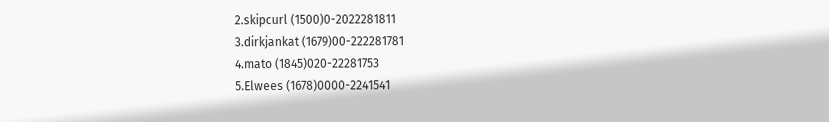2.skipcurl (1500)0-2022281811
3.dirkjankat (1679)00-222281781
4.mato (1845)020-22281753
5.Elwees (1678)0000-2241541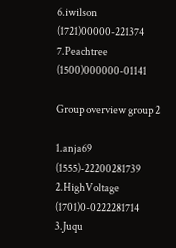6.iwilson (1721)00000-221374
7.Peachtree (1500)000000-01141

Group overview group 2

1.anja69 (1555)-22200281739
2.HighVoltage (1701)0-0222281714
3.Juqu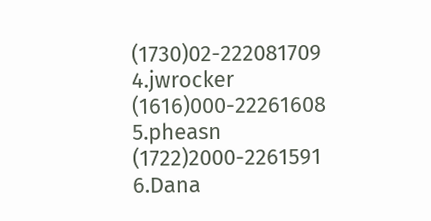(1730)02-222081709
4.jwrocker (1616)000-22261608
5.pheasn (1722)2000-2261591
6.Dana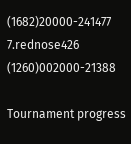(1682)20000-241477
7.rednose426 (1260)002000-21388

Tournament progress